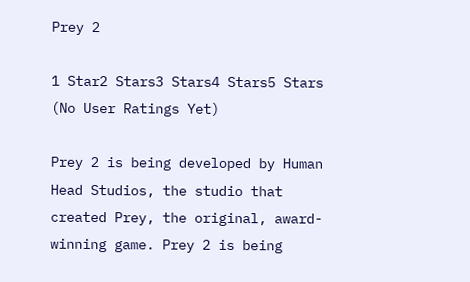Prey 2

1 Star2 Stars3 Stars4 Stars5 Stars (No User Ratings Yet)

Prey 2 is being developed by Human Head Studios, the studio that created Prey, the original, award-winning game. Prey 2 is being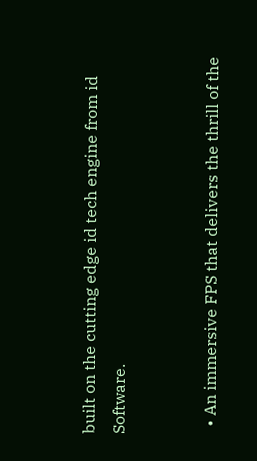built on the cutting edge id tech engine from id Software.


  • An immersive FPS that delivers the thrill of the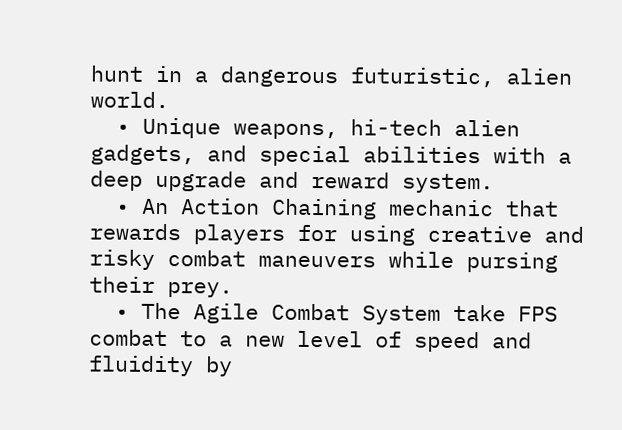hunt in a dangerous futuristic, alien world.
  • Unique weapons, hi-tech alien gadgets, and special abilities with a deep upgrade and reward system.
  • An Action Chaining mechanic that rewards players for using creative and risky combat maneuvers while pursing their prey.
  • The Agile Combat System take FPS combat to a new level of speed and fluidity by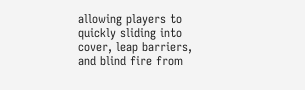allowing players to quickly sliding into cover, leap barriers, and blind fire from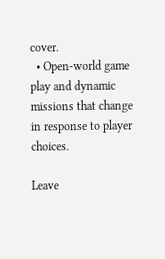cover.
  • Open-world game play and dynamic missions that change in response to player choices.

Leave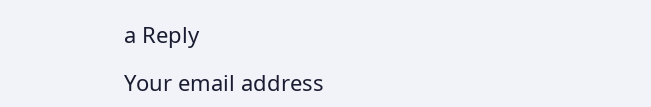a Reply

Your email address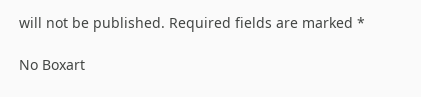will not be published. Required fields are marked *

No Boxart